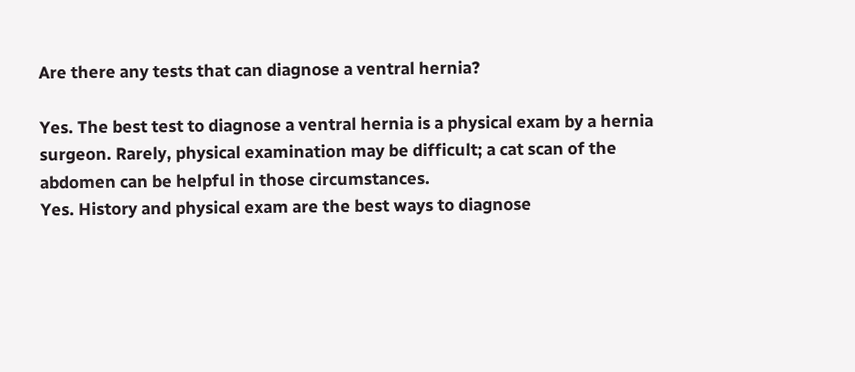Are there any tests that can diagnose a ventral hernia?

Yes. The best test to diagnose a ventral hernia is a physical exam by a hernia surgeon. Rarely, physical examination may be difficult; a cat scan of the abdomen can be helpful in those circumstances.
Yes. History and physical exam are the best ways to diagnose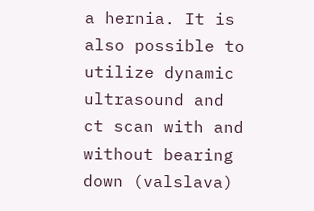a hernia. It is also possible to utilize dynamic ultrasound and ct scan with and without bearing down (valslava)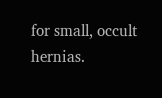for small, occult hernias.